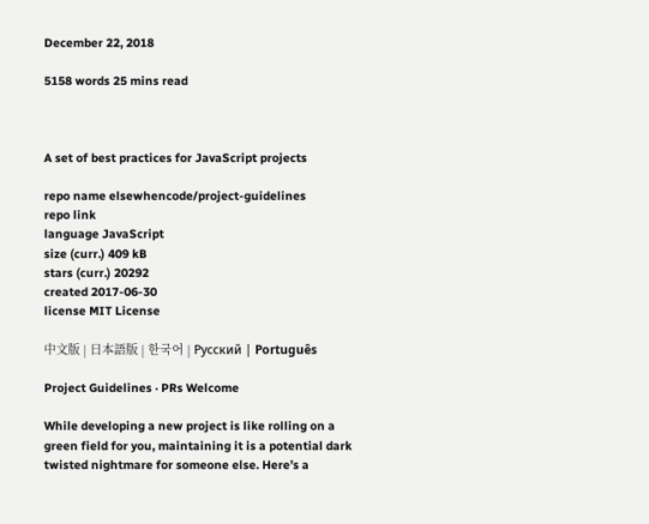December 22, 2018

5158 words 25 mins read



A set of best practices for JavaScript projects

repo name elsewhencode/project-guidelines
repo link
language JavaScript
size (curr.) 409 kB
stars (curr.) 20292
created 2017-06-30
license MIT License

中文版 | 日本語版 | 한국어 | Русский | Português

Project Guidelines · PRs Welcome

While developing a new project is like rolling on a green field for you, maintaining it is a potential dark twisted nightmare for someone else. Here’s a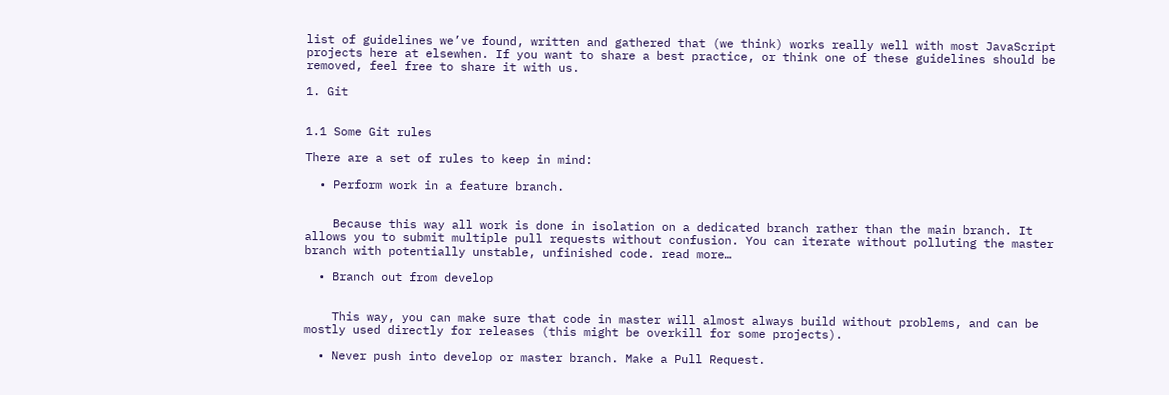list of guidelines we’ve found, written and gathered that (we think) works really well with most JavaScript projects here at elsewhen. If you want to share a best practice, or think one of these guidelines should be removed, feel free to share it with us.

1. Git


1.1 Some Git rules

There are a set of rules to keep in mind:

  • Perform work in a feature branch.


    Because this way all work is done in isolation on a dedicated branch rather than the main branch. It allows you to submit multiple pull requests without confusion. You can iterate without polluting the master branch with potentially unstable, unfinished code. read more…

  • Branch out from develop


    This way, you can make sure that code in master will almost always build without problems, and can be mostly used directly for releases (this might be overkill for some projects).

  • Never push into develop or master branch. Make a Pull Request.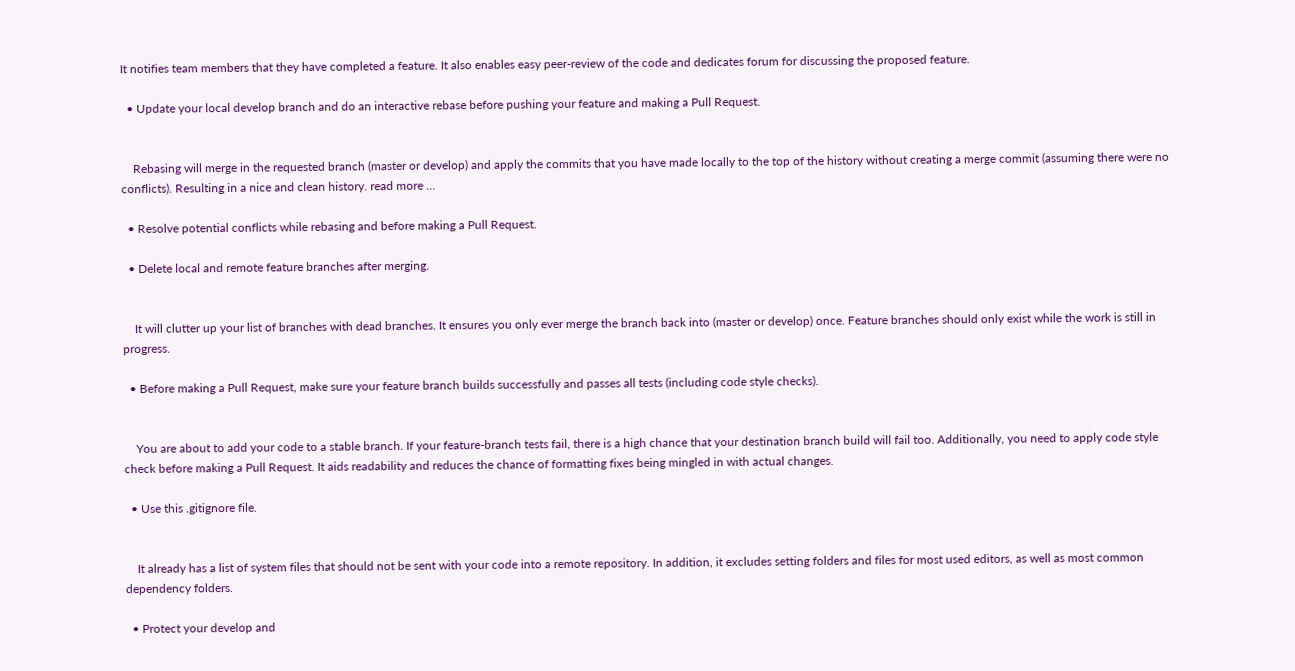It notifies team members that they have completed a feature. It also enables easy peer-review of the code and dedicates forum for discussing the proposed feature.

  • Update your local develop branch and do an interactive rebase before pushing your feature and making a Pull Request.


    Rebasing will merge in the requested branch (master or develop) and apply the commits that you have made locally to the top of the history without creating a merge commit (assuming there were no conflicts). Resulting in a nice and clean history. read more …

  • Resolve potential conflicts while rebasing and before making a Pull Request.

  • Delete local and remote feature branches after merging.


    It will clutter up your list of branches with dead branches. It ensures you only ever merge the branch back into (master or develop) once. Feature branches should only exist while the work is still in progress.

  • Before making a Pull Request, make sure your feature branch builds successfully and passes all tests (including code style checks).


    You are about to add your code to a stable branch. If your feature-branch tests fail, there is a high chance that your destination branch build will fail too. Additionally, you need to apply code style check before making a Pull Request. It aids readability and reduces the chance of formatting fixes being mingled in with actual changes.

  • Use this .gitignore file.


    It already has a list of system files that should not be sent with your code into a remote repository. In addition, it excludes setting folders and files for most used editors, as well as most common dependency folders.

  • Protect your develop and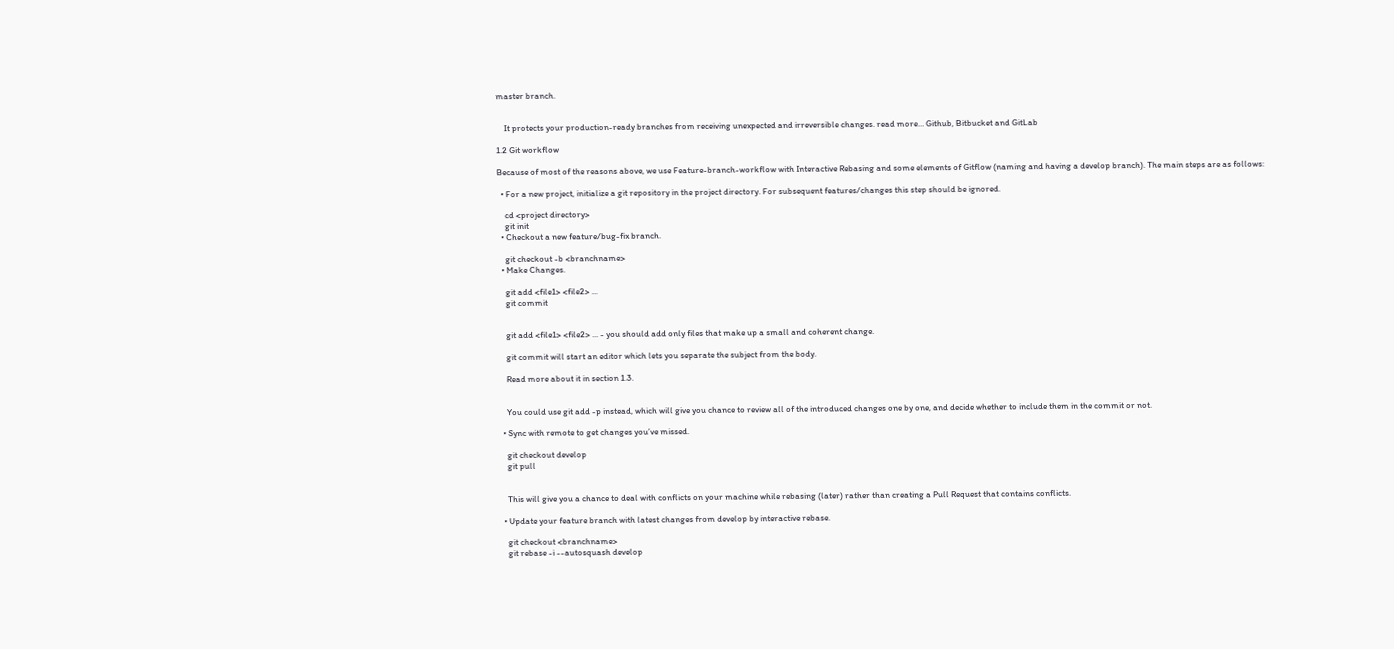master branch.


    It protects your production-ready branches from receiving unexpected and irreversible changes. read more… Github, Bitbucket and GitLab

1.2 Git workflow

Because of most of the reasons above, we use Feature-branch-workflow with Interactive Rebasing and some elements of Gitflow (naming and having a develop branch). The main steps are as follows:

  • For a new project, initialize a git repository in the project directory. For subsequent features/changes this step should be ignored.

    cd <project directory>
    git init
  • Checkout a new feature/bug-fix branch.

    git checkout -b <branchname>
  • Make Changes.

    git add <file1> <file2> ...
    git commit


    git add <file1> <file2> ... - you should add only files that make up a small and coherent change.

    git commit will start an editor which lets you separate the subject from the body.

    Read more about it in section 1.3.


    You could use git add -p instead, which will give you chance to review all of the introduced changes one by one, and decide whether to include them in the commit or not.

  • Sync with remote to get changes you’ve missed.

    git checkout develop
    git pull


    This will give you a chance to deal with conflicts on your machine while rebasing (later) rather than creating a Pull Request that contains conflicts.

  • Update your feature branch with latest changes from develop by interactive rebase.

    git checkout <branchname>
    git rebase -i --autosquash develop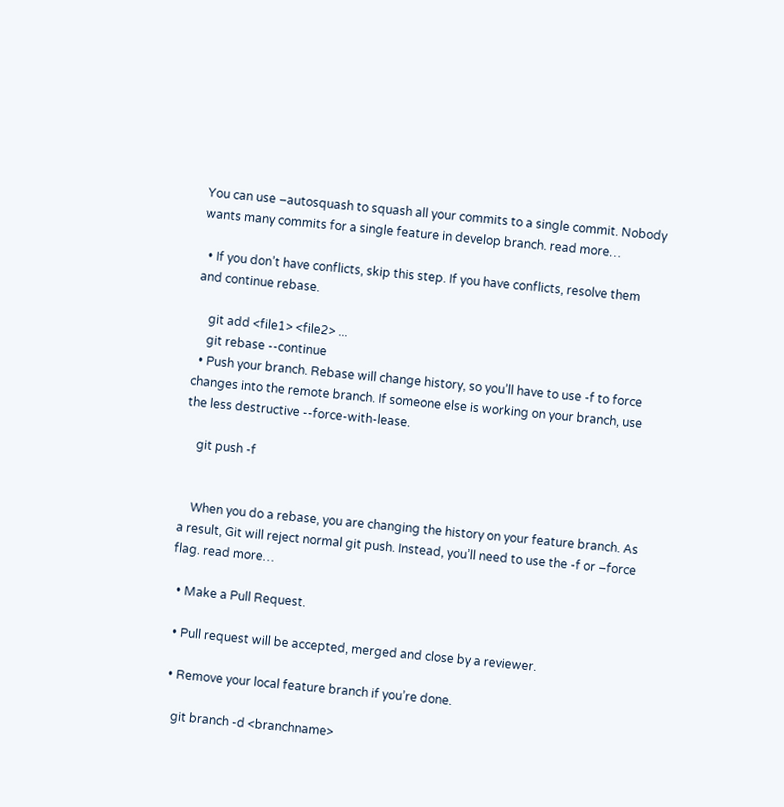You can use –autosquash to squash all your commits to a single commit. Nobody wants many commits for a single feature in develop branch. read more…

  • If you don’t have conflicts, skip this step. If you have conflicts, resolve them and continue rebase.

    git add <file1> <file2> ...
    git rebase --continue
  • Push your branch. Rebase will change history, so you’ll have to use -f to force changes into the remote branch. If someone else is working on your branch, use the less destructive --force-with-lease.

    git push -f


    When you do a rebase, you are changing the history on your feature branch. As a result, Git will reject normal git push. Instead, you’ll need to use the -f or –force flag. read more…

  • Make a Pull Request.

  • Pull request will be accepted, merged and close by a reviewer.

  • Remove your local feature branch if you’re done.

    git branch -d <branchname>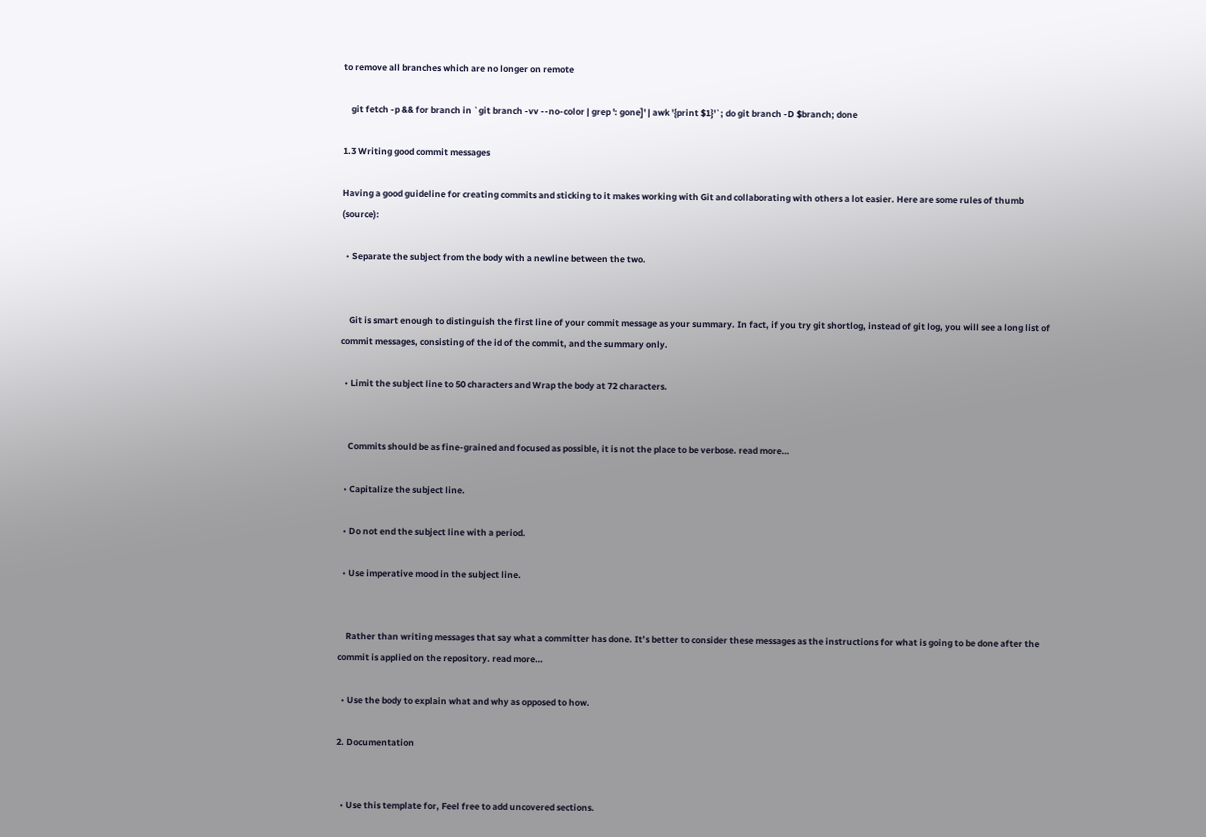to remove all branches which are no longer on remote

    git fetch -p && for branch in `git branch -vv --no-color | grep ': gone]' | awk '{print $1}'`; do git branch -D $branch; done

1.3 Writing good commit messages

Having a good guideline for creating commits and sticking to it makes working with Git and collaborating with others a lot easier. Here are some rules of thumb (source):

  • Separate the subject from the body with a newline between the two.


    Git is smart enough to distinguish the first line of your commit message as your summary. In fact, if you try git shortlog, instead of git log, you will see a long list of commit messages, consisting of the id of the commit, and the summary only.

  • Limit the subject line to 50 characters and Wrap the body at 72 characters.


    Commits should be as fine-grained and focused as possible, it is not the place to be verbose. read more…

  • Capitalize the subject line.

  • Do not end the subject line with a period.

  • Use imperative mood in the subject line.


    Rather than writing messages that say what a committer has done. It’s better to consider these messages as the instructions for what is going to be done after the commit is applied on the repository. read more…

  • Use the body to explain what and why as opposed to how.

2. Documentation


  • Use this template for, Feel free to add uncovered sections.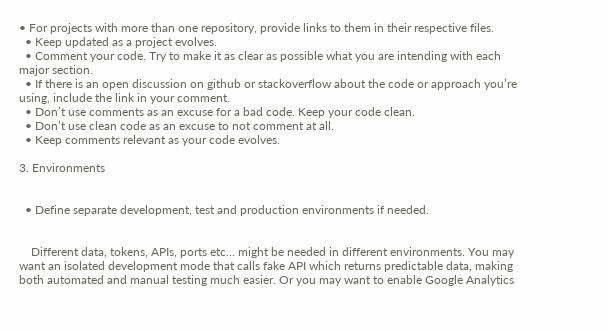• For projects with more than one repository, provide links to them in their respective files.
  • Keep updated as a project evolves.
  • Comment your code. Try to make it as clear as possible what you are intending with each major section.
  • If there is an open discussion on github or stackoverflow about the code or approach you’re using, include the link in your comment.
  • Don’t use comments as an excuse for a bad code. Keep your code clean.
  • Don’t use clean code as an excuse to not comment at all.
  • Keep comments relevant as your code evolves.

3. Environments


  • Define separate development, test and production environments if needed.


    Different data, tokens, APIs, ports etc… might be needed in different environments. You may want an isolated development mode that calls fake API which returns predictable data, making both automated and manual testing much easier. Or you may want to enable Google Analytics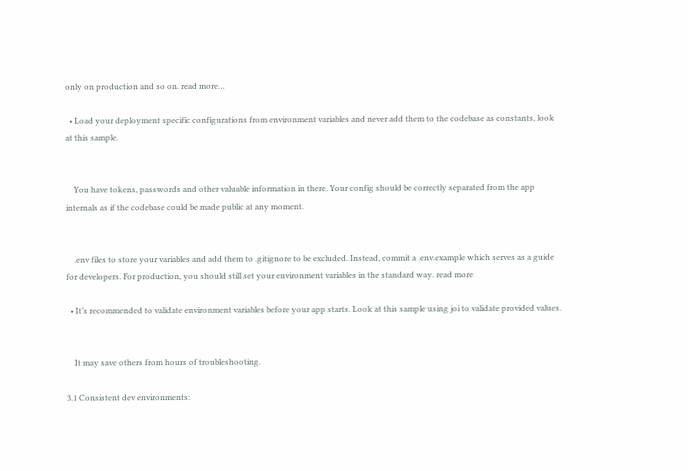only on production and so on. read more…

  • Load your deployment specific configurations from environment variables and never add them to the codebase as constants, look at this sample.


    You have tokens, passwords and other valuable information in there. Your config should be correctly separated from the app internals as if the codebase could be made public at any moment.


    .env files to store your variables and add them to .gitignore to be excluded. Instead, commit a .env.example which serves as a guide for developers. For production, you should still set your environment variables in the standard way. read more

  • It’s recommended to validate environment variables before your app starts. Look at this sample using joi to validate provided values.


    It may save others from hours of troubleshooting.

3.1 Consistent dev environments: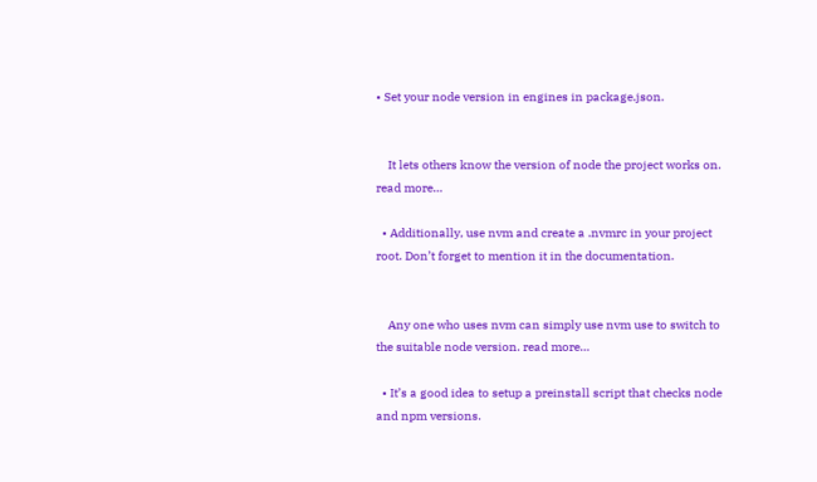• Set your node version in engines in package.json.


    It lets others know the version of node the project works on. read more…

  • Additionally, use nvm and create a .nvmrc in your project root. Don’t forget to mention it in the documentation.


    Any one who uses nvm can simply use nvm use to switch to the suitable node version. read more…

  • It’s a good idea to setup a preinstall script that checks node and npm versions.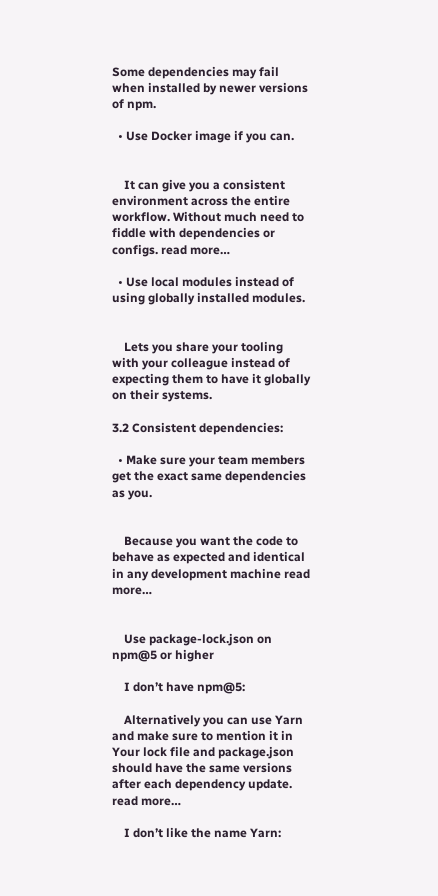Some dependencies may fail when installed by newer versions of npm.

  • Use Docker image if you can.


    It can give you a consistent environment across the entire workflow. Without much need to fiddle with dependencies or configs. read more…

  • Use local modules instead of using globally installed modules.


    Lets you share your tooling with your colleague instead of expecting them to have it globally on their systems.

3.2 Consistent dependencies:

  • Make sure your team members get the exact same dependencies as you.


    Because you want the code to behave as expected and identical in any development machine read more…


    Use package-lock.json on npm@5 or higher

    I don’t have npm@5:

    Alternatively you can use Yarn and make sure to mention it in Your lock file and package.json should have the same versions after each dependency update. read more…

    I don’t like the name Yarn: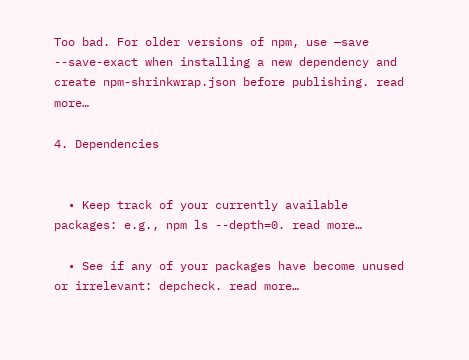Too bad. For older versions of npm, use —save --save-exact when installing a new dependency and create npm-shrinkwrap.json before publishing. read more…

4. Dependencies


  • Keep track of your currently available packages: e.g., npm ls --depth=0. read more…

  • See if any of your packages have become unused or irrelevant: depcheck. read more…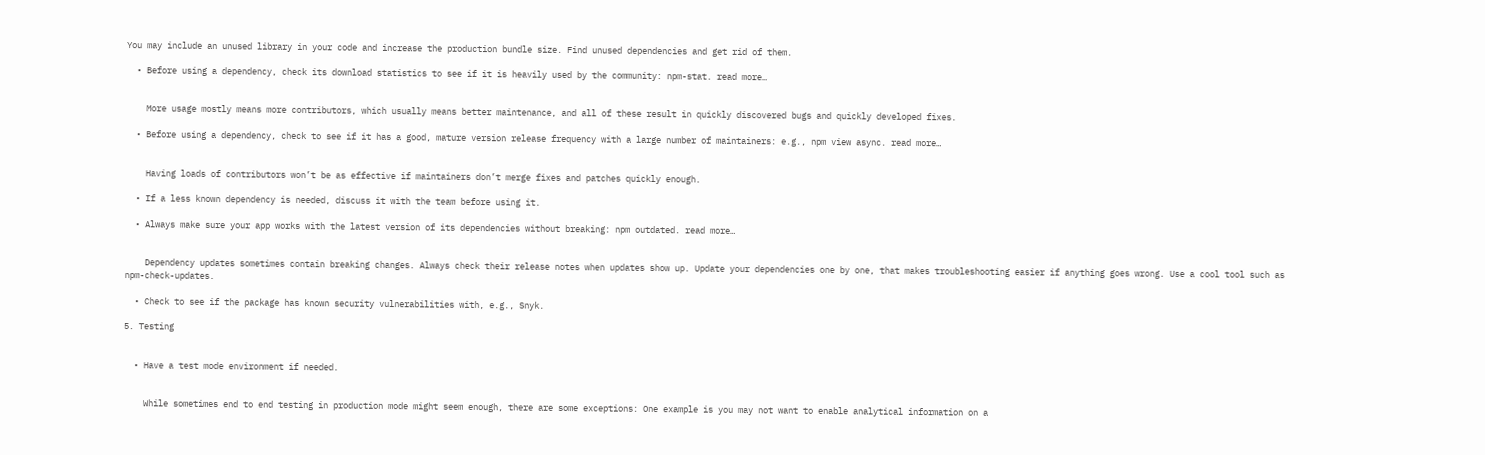You may include an unused library in your code and increase the production bundle size. Find unused dependencies and get rid of them.

  • Before using a dependency, check its download statistics to see if it is heavily used by the community: npm-stat. read more…


    More usage mostly means more contributors, which usually means better maintenance, and all of these result in quickly discovered bugs and quickly developed fixes.

  • Before using a dependency, check to see if it has a good, mature version release frequency with a large number of maintainers: e.g., npm view async. read more…


    Having loads of contributors won’t be as effective if maintainers don’t merge fixes and patches quickly enough.

  • If a less known dependency is needed, discuss it with the team before using it.

  • Always make sure your app works with the latest version of its dependencies without breaking: npm outdated. read more…


    Dependency updates sometimes contain breaking changes. Always check their release notes when updates show up. Update your dependencies one by one, that makes troubleshooting easier if anything goes wrong. Use a cool tool such as npm-check-updates.

  • Check to see if the package has known security vulnerabilities with, e.g., Snyk.

5. Testing


  • Have a test mode environment if needed.


    While sometimes end to end testing in production mode might seem enough, there are some exceptions: One example is you may not want to enable analytical information on a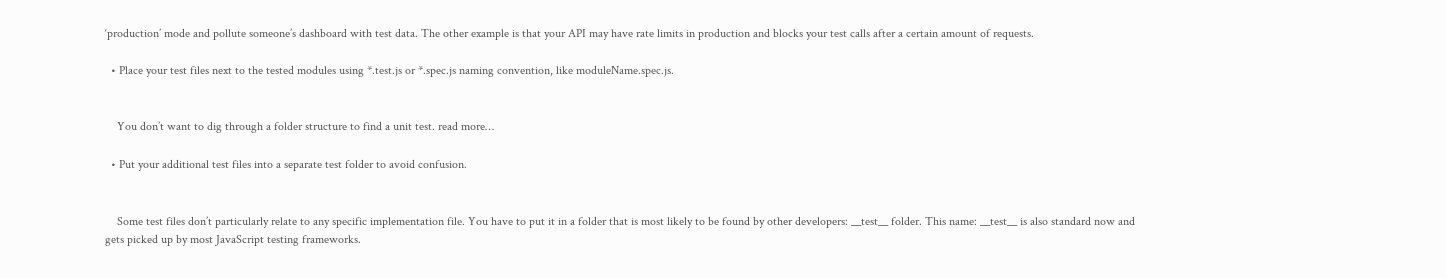‘production’ mode and pollute someone’s dashboard with test data. The other example is that your API may have rate limits in production and blocks your test calls after a certain amount of requests.

  • Place your test files next to the tested modules using *.test.js or *.spec.js naming convention, like moduleName.spec.js.


    You don’t want to dig through a folder structure to find a unit test. read more…

  • Put your additional test files into a separate test folder to avoid confusion.


    Some test files don’t particularly relate to any specific implementation file. You have to put it in a folder that is most likely to be found by other developers: __test__ folder. This name: __test__ is also standard now and gets picked up by most JavaScript testing frameworks.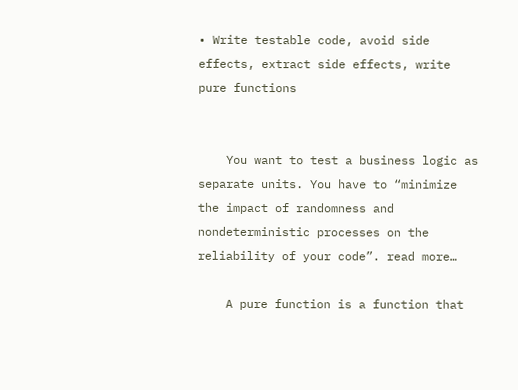• Write testable code, avoid side effects, extract side effects, write pure functions


    You want to test a business logic as separate units. You have to “minimize the impact of randomness and nondeterministic processes on the reliability of your code”. read more…

    A pure function is a function that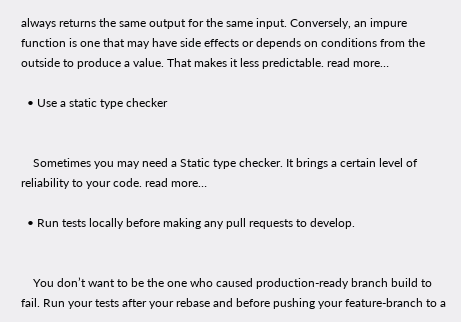always returns the same output for the same input. Conversely, an impure function is one that may have side effects or depends on conditions from the outside to produce a value. That makes it less predictable. read more…

  • Use a static type checker


    Sometimes you may need a Static type checker. It brings a certain level of reliability to your code. read more…

  • Run tests locally before making any pull requests to develop.


    You don’t want to be the one who caused production-ready branch build to fail. Run your tests after your rebase and before pushing your feature-branch to a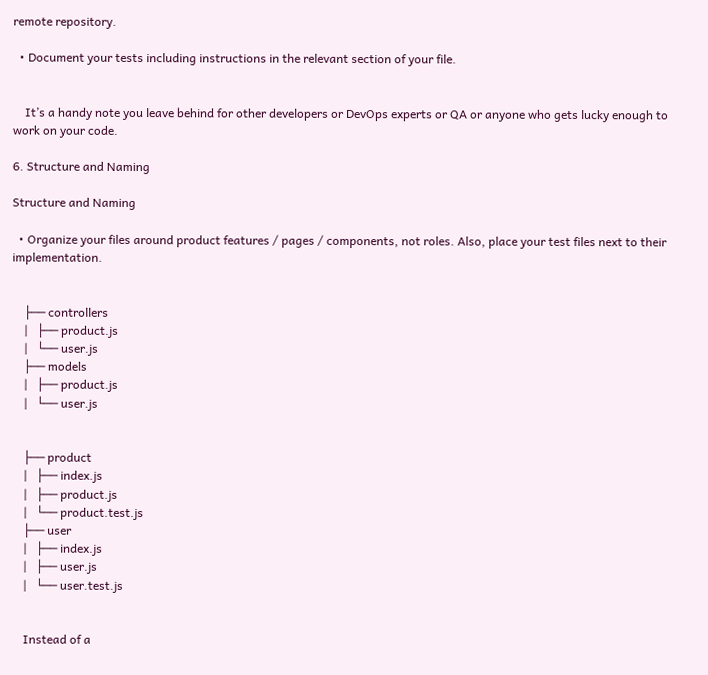remote repository.

  • Document your tests including instructions in the relevant section of your file.


    It’s a handy note you leave behind for other developers or DevOps experts or QA or anyone who gets lucky enough to work on your code.

6. Structure and Naming

Structure and Naming

  • Organize your files around product features / pages / components, not roles. Also, place your test files next to their implementation.


    ├── controllers
    |   ├── product.js
    |   └── user.js
    ├── models
    |   ├── product.js
    |   └── user.js


    ├── product
    |   ├── index.js
    |   ├── product.js
    |   └── product.test.js
    ├── user
    |   ├── index.js
    |   ├── user.js
    |   └── user.test.js


    Instead of a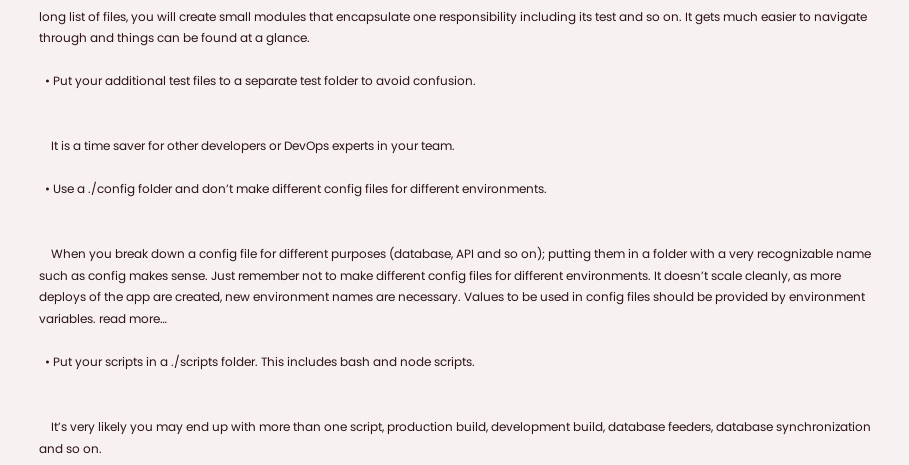long list of files, you will create small modules that encapsulate one responsibility including its test and so on. It gets much easier to navigate through and things can be found at a glance.

  • Put your additional test files to a separate test folder to avoid confusion.


    It is a time saver for other developers or DevOps experts in your team.

  • Use a ./config folder and don’t make different config files for different environments.


    When you break down a config file for different purposes (database, API and so on); putting them in a folder with a very recognizable name such as config makes sense. Just remember not to make different config files for different environments. It doesn’t scale cleanly, as more deploys of the app are created, new environment names are necessary. Values to be used in config files should be provided by environment variables. read more…

  • Put your scripts in a ./scripts folder. This includes bash and node scripts.


    It’s very likely you may end up with more than one script, production build, development build, database feeders, database synchronization and so on.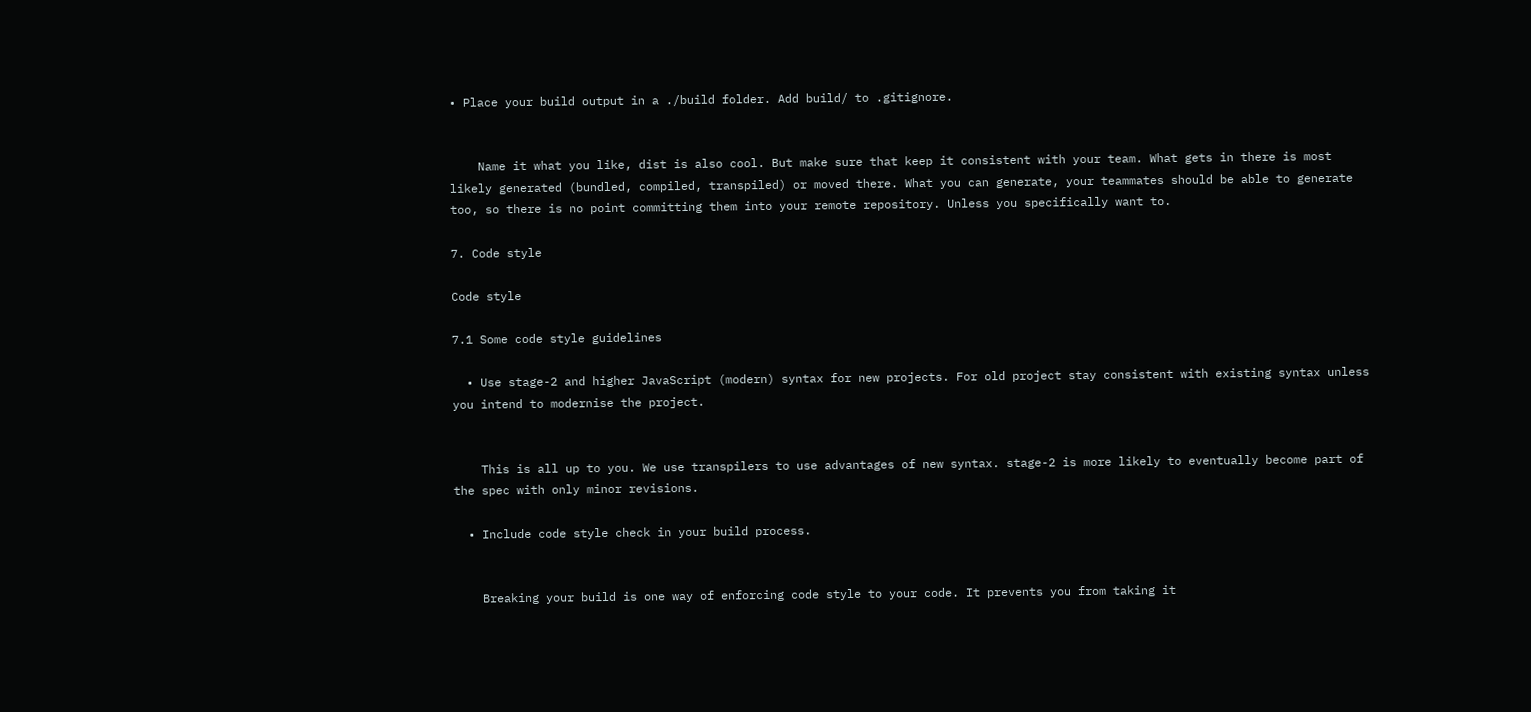• Place your build output in a ./build folder. Add build/ to .gitignore.


    Name it what you like, dist is also cool. But make sure that keep it consistent with your team. What gets in there is most likely generated (bundled, compiled, transpiled) or moved there. What you can generate, your teammates should be able to generate too, so there is no point committing them into your remote repository. Unless you specifically want to.

7. Code style

Code style

7.1 Some code style guidelines

  • Use stage-2 and higher JavaScript (modern) syntax for new projects. For old project stay consistent with existing syntax unless you intend to modernise the project.


    This is all up to you. We use transpilers to use advantages of new syntax. stage-2 is more likely to eventually become part of the spec with only minor revisions.

  • Include code style check in your build process.


    Breaking your build is one way of enforcing code style to your code. It prevents you from taking it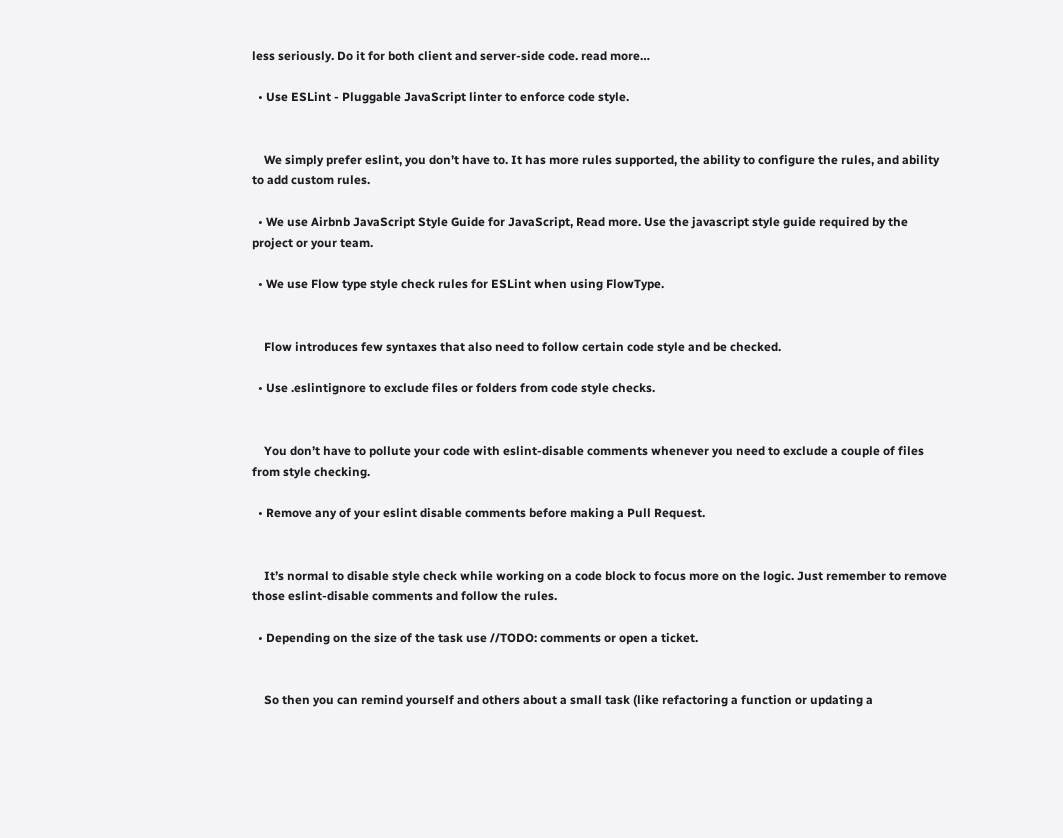less seriously. Do it for both client and server-side code. read more…

  • Use ESLint - Pluggable JavaScript linter to enforce code style.


    We simply prefer eslint, you don’t have to. It has more rules supported, the ability to configure the rules, and ability to add custom rules.

  • We use Airbnb JavaScript Style Guide for JavaScript, Read more. Use the javascript style guide required by the project or your team.

  • We use Flow type style check rules for ESLint when using FlowType.


    Flow introduces few syntaxes that also need to follow certain code style and be checked.

  • Use .eslintignore to exclude files or folders from code style checks.


    You don’t have to pollute your code with eslint-disable comments whenever you need to exclude a couple of files from style checking.

  • Remove any of your eslint disable comments before making a Pull Request.


    It’s normal to disable style check while working on a code block to focus more on the logic. Just remember to remove those eslint-disable comments and follow the rules.

  • Depending on the size of the task use //TODO: comments or open a ticket.


    So then you can remind yourself and others about a small task (like refactoring a function or updating a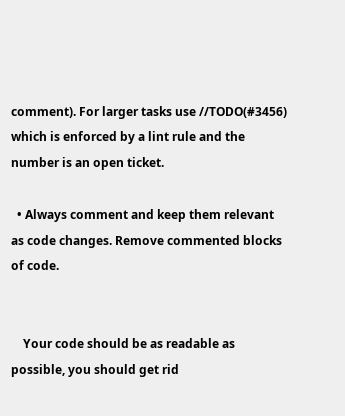comment). For larger tasks use //TODO(#3456) which is enforced by a lint rule and the number is an open ticket.

  • Always comment and keep them relevant as code changes. Remove commented blocks of code.


    Your code should be as readable as possible, you should get rid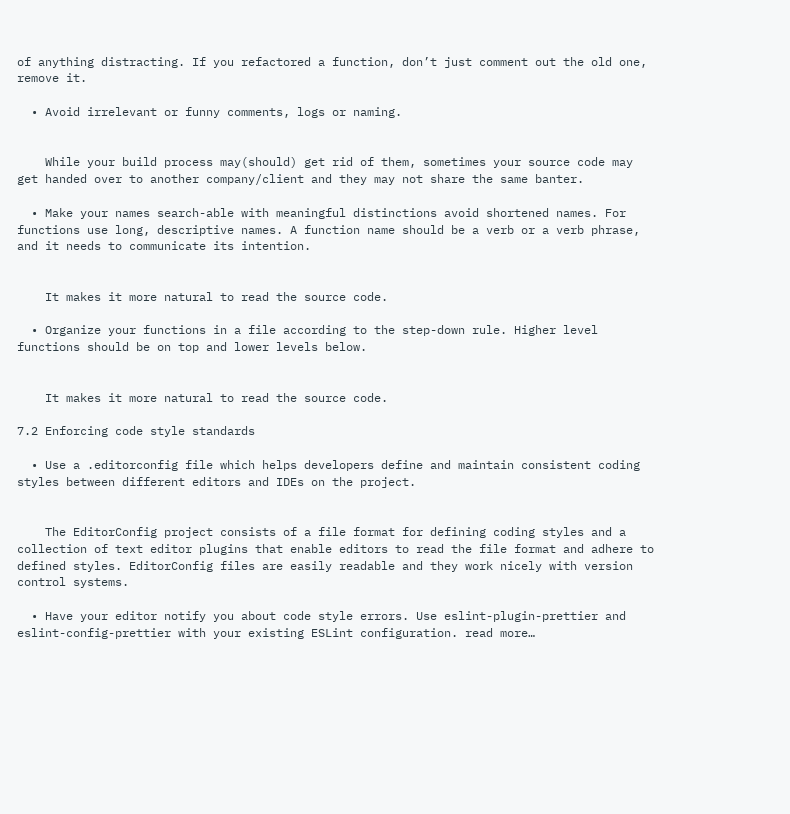of anything distracting. If you refactored a function, don’t just comment out the old one, remove it.

  • Avoid irrelevant or funny comments, logs or naming.


    While your build process may(should) get rid of them, sometimes your source code may get handed over to another company/client and they may not share the same banter.

  • Make your names search-able with meaningful distinctions avoid shortened names. For functions use long, descriptive names. A function name should be a verb or a verb phrase, and it needs to communicate its intention.


    It makes it more natural to read the source code.

  • Organize your functions in a file according to the step-down rule. Higher level functions should be on top and lower levels below.


    It makes it more natural to read the source code.

7.2 Enforcing code style standards

  • Use a .editorconfig file which helps developers define and maintain consistent coding styles between different editors and IDEs on the project.


    The EditorConfig project consists of a file format for defining coding styles and a collection of text editor plugins that enable editors to read the file format and adhere to defined styles. EditorConfig files are easily readable and they work nicely with version control systems.

  • Have your editor notify you about code style errors. Use eslint-plugin-prettier and eslint-config-prettier with your existing ESLint configuration. read more…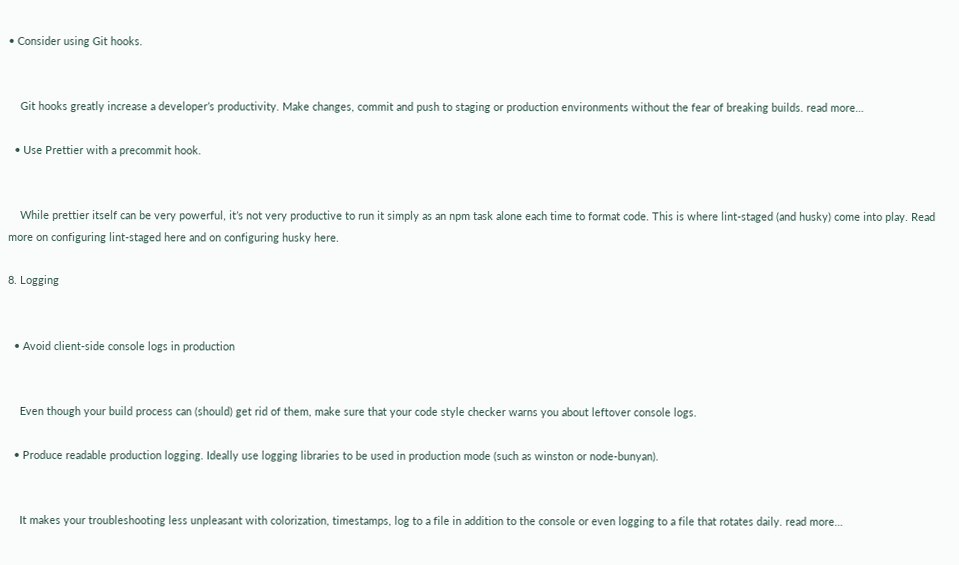• Consider using Git hooks.


    Git hooks greatly increase a developer’s productivity. Make changes, commit and push to staging or production environments without the fear of breaking builds. read more…

  • Use Prettier with a precommit hook.


    While prettier itself can be very powerful, it’s not very productive to run it simply as an npm task alone each time to format code. This is where lint-staged (and husky) come into play. Read more on configuring lint-staged here and on configuring husky here.

8. Logging


  • Avoid client-side console logs in production


    Even though your build process can (should) get rid of them, make sure that your code style checker warns you about leftover console logs.

  • Produce readable production logging. Ideally use logging libraries to be used in production mode (such as winston or node-bunyan).


    It makes your troubleshooting less unpleasant with colorization, timestamps, log to a file in addition to the console or even logging to a file that rotates daily. read more…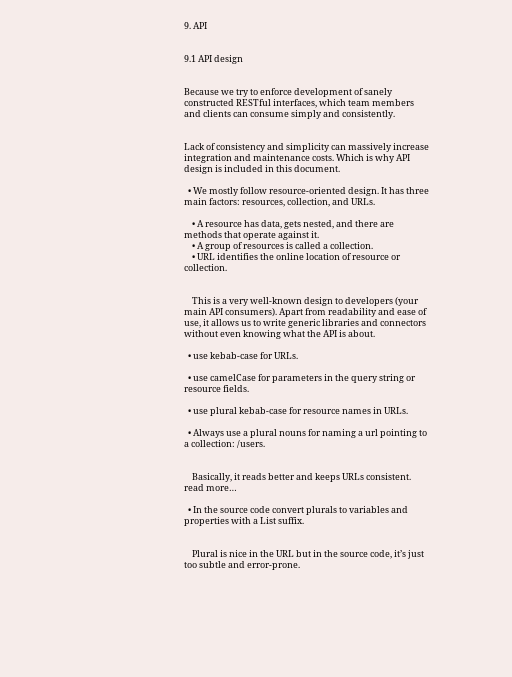9. API


9.1 API design


Because we try to enforce development of sanely constructed RESTful interfaces, which team members and clients can consume simply and consistently.


Lack of consistency and simplicity can massively increase integration and maintenance costs. Which is why API design is included in this document.

  • We mostly follow resource-oriented design. It has three main factors: resources, collection, and URLs.

    • A resource has data, gets nested, and there are methods that operate against it.
    • A group of resources is called a collection.
    • URL identifies the online location of resource or collection.


    This is a very well-known design to developers (your main API consumers). Apart from readability and ease of use, it allows us to write generic libraries and connectors without even knowing what the API is about.

  • use kebab-case for URLs.

  • use camelCase for parameters in the query string or resource fields.

  • use plural kebab-case for resource names in URLs.

  • Always use a plural nouns for naming a url pointing to a collection: /users.


    Basically, it reads better and keeps URLs consistent. read more…

  • In the source code convert plurals to variables and properties with a List suffix.


    Plural is nice in the URL but in the source code, it’s just too subtle and error-prone.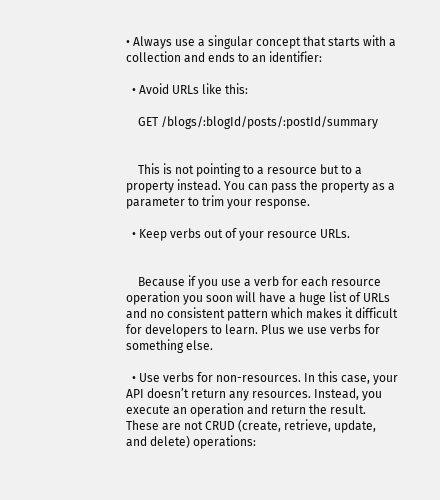• Always use a singular concept that starts with a collection and ends to an identifier:

  • Avoid URLs like this:

    GET /blogs/:blogId/posts/:postId/summary


    This is not pointing to a resource but to a property instead. You can pass the property as a parameter to trim your response.

  • Keep verbs out of your resource URLs.


    Because if you use a verb for each resource operation you soon will have a huge list of URLs and no consistent pattern which makes it difficult for developers to learn. Plus we use verbs for something else.

  • Use verbs for non-resources. In this case, your API doesn’t return any resources. Instead, you execute an operation and return the result. These are not CRUD (create, retrieve, update, and delete) operations: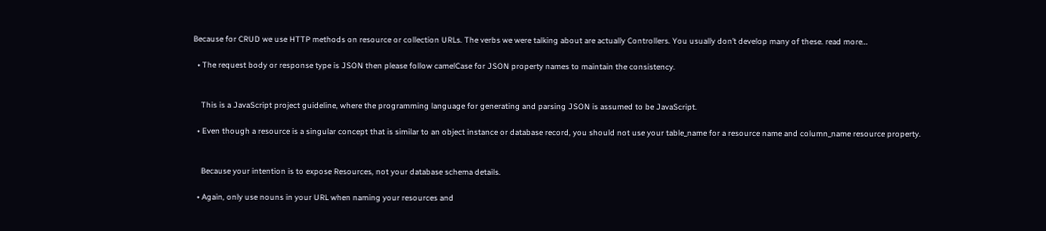Because for CRUD we use HTTP methods on resource or collection URLs. The verbs we were talking about are actually Controllers. You usually don’t develop many of these. read more…

  • The request body or response type is JSON then please follow camelCase for JSON property names to maintain the consistency.


    This is a JavaScript project guideline, where the programming language for generating and parsing JSON is assumed to be JavaScript.

  • Even though a resource is a singular concept that is similar to an object instance or database record, you should not use your table_name for a resource name and column_name resource property.


    Because your intention is to expose Resources, not your database schema details.

  • Again, only use nouns in your URL when naming your resources and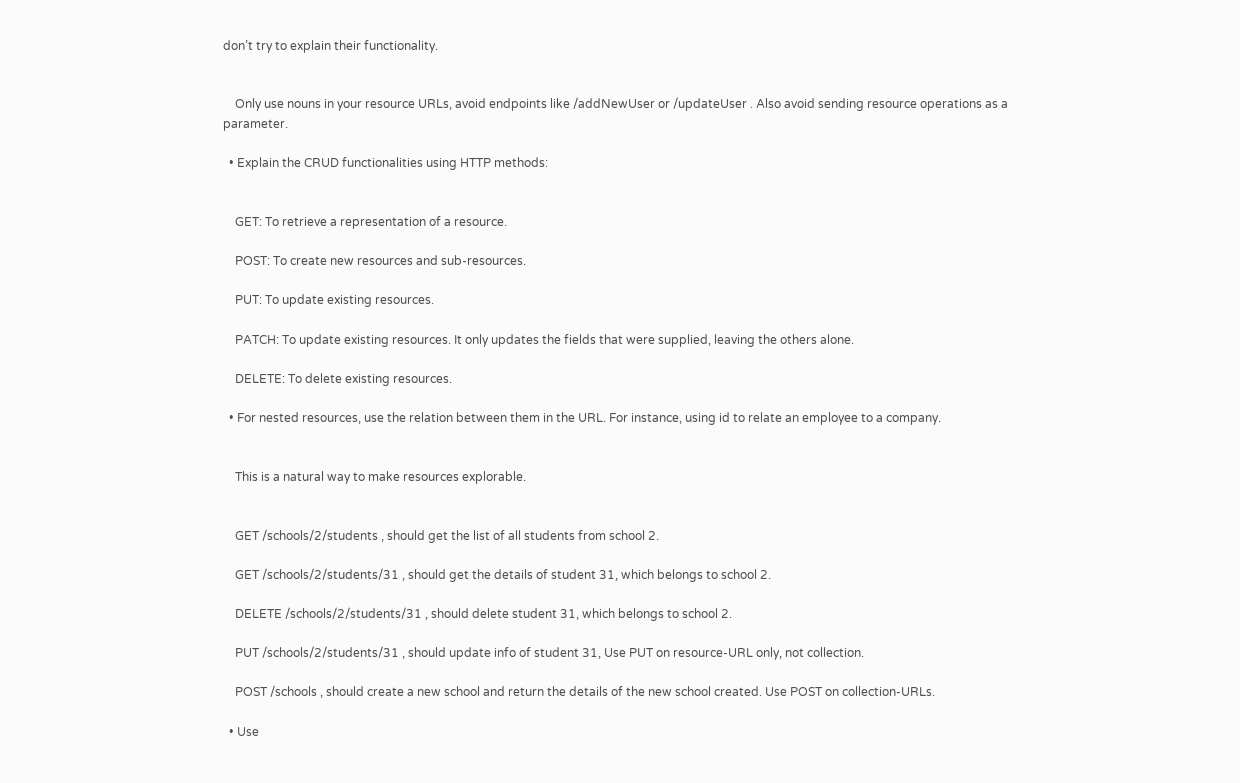don’t try to explain their functionality.


    Only use nouns in your resource URLs, avoid endpoints like /addNewUser or /updateUser . Also avoid sending resource operations as a parameter.

  • Explain the CRUD functionalities using HTTP methods:


    GET: To retrieve a representation of a resource.

    POST: To create new resources and sub-resources.

    PUT: To update existing resources.

    PATCH: To update existing resources. It only updates the fields that were supplied, leaving the others alone.

    DELETE: To delete existing resources.

  • For nested resources, use the relation between them in the URL. For instance, using id to relate an employee to a company.


    This is a natural way to make resources explorable.


    GET /schools/2/students , should get the list of all students from school 2.

    GET /schools/2/students/31 , should get the details of student 31, which belongs to school 2.

    DELETE /schools/2/students/31 , should delete student 31, which belongs to school 2.

    PUT /schools/2/students/31 , should update info of student 31, Use PUT on resource-URL only, not collection.

    POST /schools , should create a new school and return the details of the new school created. Use POST on collection-URLs.

  • Use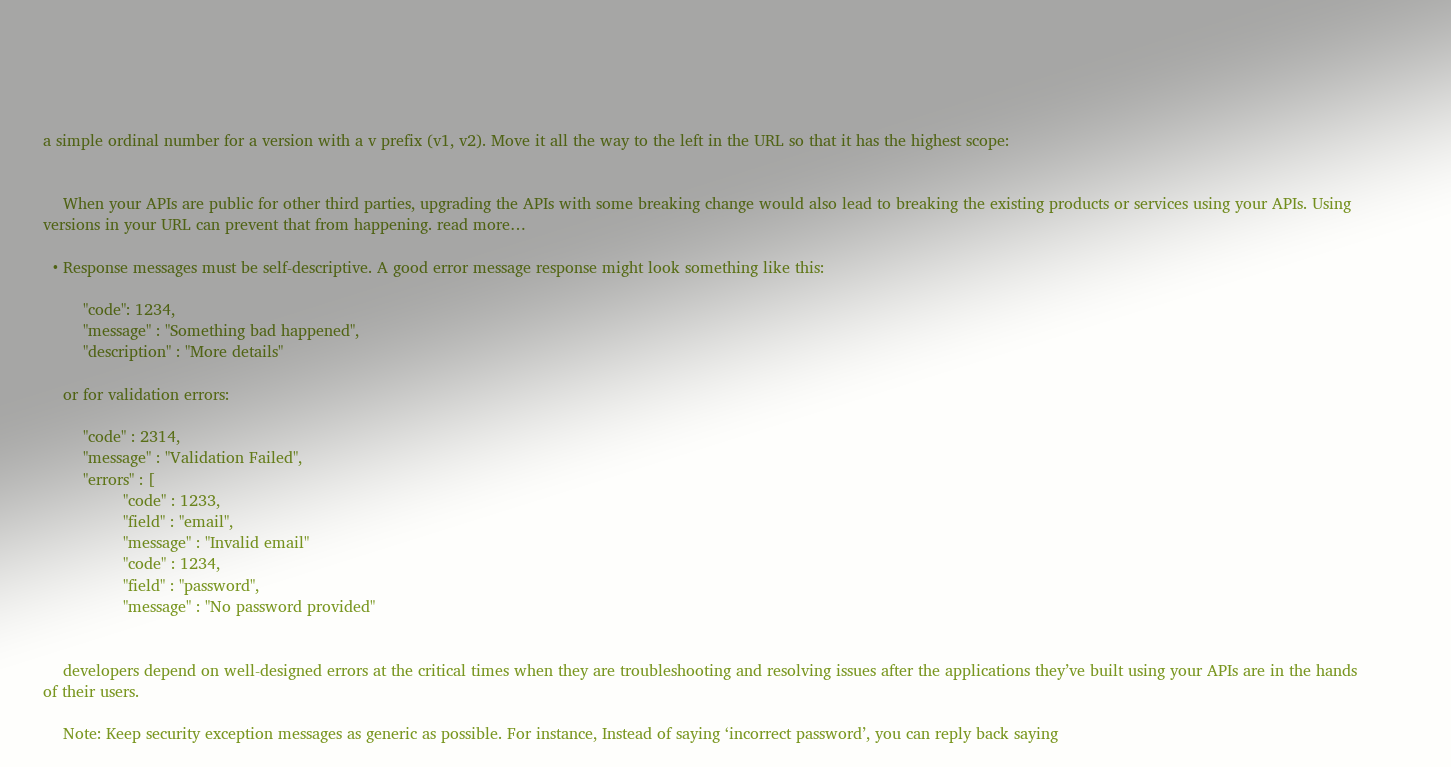a simple ordinal number for a version with a v prefix (v1, v2). Move it all the way to the left in the URL so that it has the highest scope:


    When your APIs are public for other third parties, upgrading the APIs with some breaking change would also lead to breaking the existing products or services using your APIs. Using versions in your URL can prevent that from happening. read more…

  • Response messages must be self-descriptive. A good error message response might look something like this:

        "code": 1234,
        "message" : "Something bad happened",
        "description" : "More details"

    or for validation errors:

        "code" : 2314,
        "message" : "Validation Failed",
        "errors" : [
                "code" : 1233,
                "field" : "email",
                "message" : "Invalid email"
                "code" : 1234,
                "field" : "password",
                "message" : "No password provided"


    developers depend on well-designed errors at the critical times when they are troubleshooting and resolving issues after the applications they’ve built using your APIs are in the hands of their users.

    Note: Keep security exception messages as generic as possible. For instance, Instead of saying ‘incorrect password’, you can reply back saying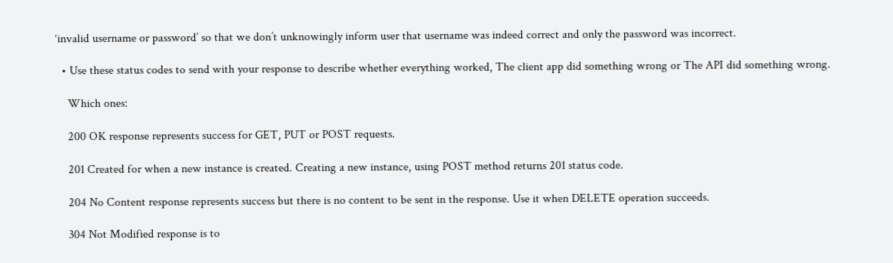‘invalid username or password’ so that we don’t unknowingly inform user that username was indeed correct and only the password was incorrect.

  • Use these status codes to send with your response to describe whether everything worked, The client app did something wrong or The API did something wrong.

    Which ones:

    200 OK response represents success for GET, PUT or POST requests.

    201 Created for when a new instance is created. Creating a new instance, using POST method returns 201 status code.

    204 No Content response represents success but there is no content to be sent in the response. Use it when DELETE operation succeeds.

    304 Not Modified response is to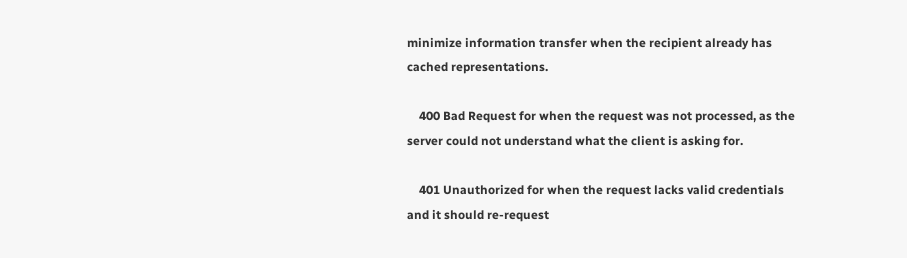minimize information transfer when the recipient already has cached representations.

    400 Bad Request for when the request was not processed, as the server could not understand what the client is asking for.

    401 Unauthorized for when the request lacks valid credentials and it should re-request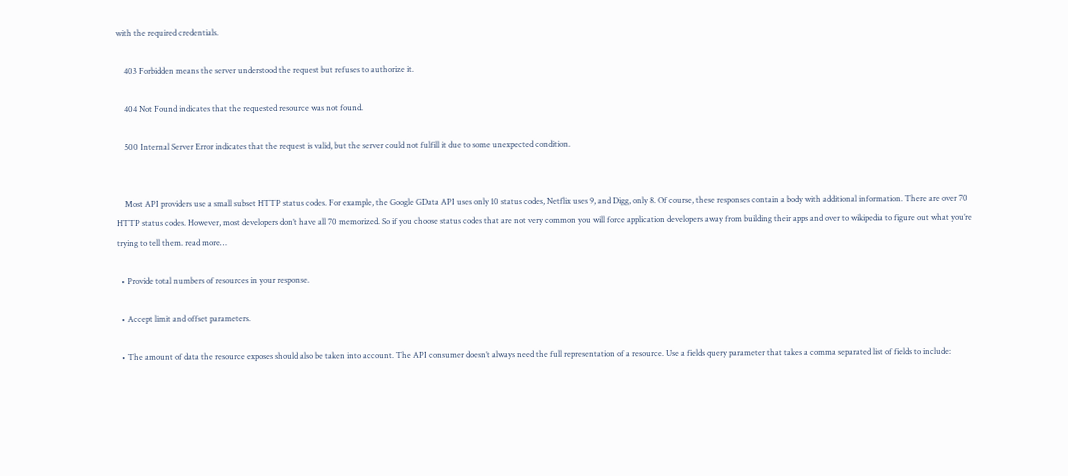with the required credentials.

    403 Forbidden means the server understood the request but refuses to authorize it.

    404 Not Found indicates that the requested resource was not found.

    500 Internal Server Error indicates that the request is valid, but the server could not fulfill it due to some unexpected condition.


    Most API providers use a small subset HTTP status codes. For example, the Google GData API uses only 10 status codes, Netflix uses 9, and Digg, only 8. Of course, these responses contain a body with additional information. There are over 70 HTTP status codes. However, most developers don’t have all 70 memorized. So if you choose status codes that are not very common you will force application developers away from building their apps and over to wikipedia to figure out what you’re trying to tell them. read more…

  • Provide total numbers of resources in your response.

  • Accept limit and offset parameters.

  • The amount of data the resource exposes should also be taken into account. The API consumer doesn’t always need the full representation of a resource. Use a fields query parameter that takes a comma separated list of fields to include: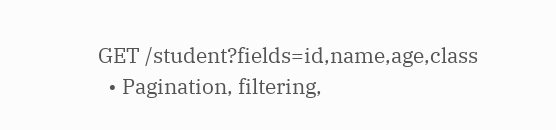GET /student?fields=id,name,age,class
  • Pagination, filtering,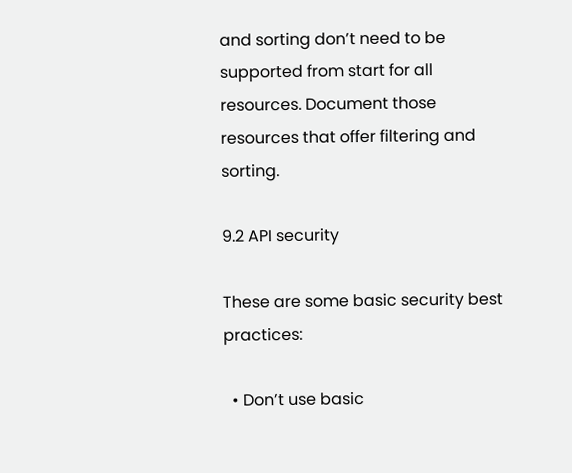and sorting don’t need to be supported from start for all resources. Document those resources that offer filtering and sorting.

9.2 API security

These are some basic security best practices:

  • Don’t use basic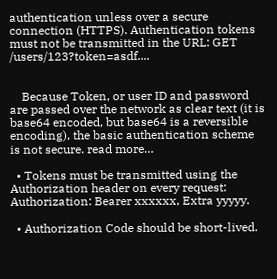authentication unless over a secure connection (HTTPS). Authentication tokens must not be transmitted in the URL: GET /users/123?token=asdf....


    Because Token, or user ID and password are passed over the network as clear text (it is base64 encoded, but base64 is a reversible encoding), the basic authentication scheme is not secure. read more…

  • Tokens must be transmitted using the Authorization header on every request: Authorization: Bearer xxxxxx, Extra yyyyy.

  • Authorization Code should be short-lived.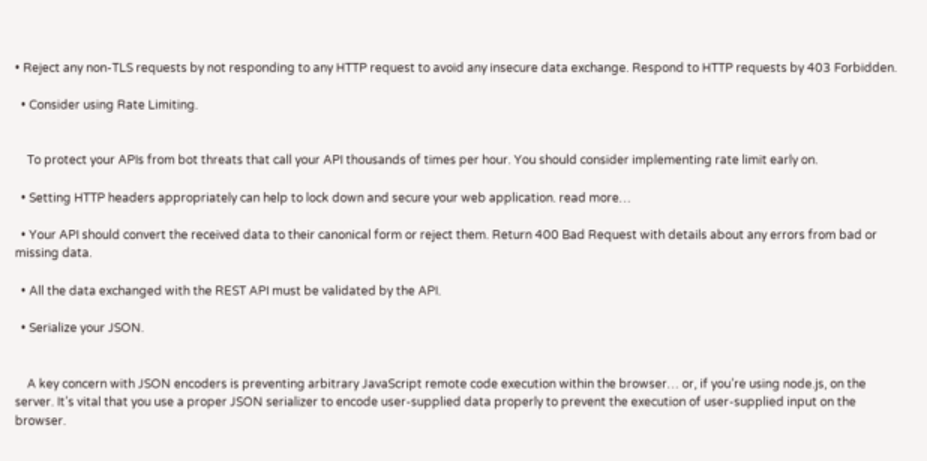• Reject any non-TLS requests by not responding to any HTTP request to avoid any insecure data exchange. Respond to HTTP requests by 403 Forbidden.

  • Consider using Rate Limiting.


    To protect your APIs from bot threats that call your API thousands of times per hour. You should consider implementing rate limit early on.

  • Setting HTTP headers appropriately can help to lock down and secure your web application. read more…

  • Your API should convert the received data to their canonical form or reject them. Return 400 Bad Request with details about any errors from bad or missing data.

  • All the data exchanged with the REST API must be validated by the API.

  • Serialize your JSON.


    A key concern with JSON encoders is preventing arbitrary JavaScript remote code execution within the browser… or, if you’re using node.js, on the server. It’s vital that you use a proper JSON serializer to encode user-supplied data properly to prevent the execution of user-supplied input on the browser.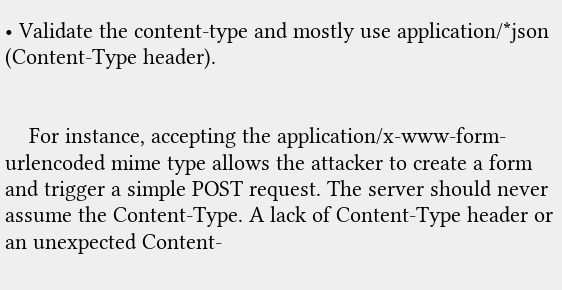• Validate the content-type and mostly use application/*json (Content-Type header).


    For instance, accepting the application/x-www-form-urlencoded mime type allows the attacker to create a form and trigger a simple POST request. The server should never assume the Content-Type. A lack of Content-Type header or an unexpected Content-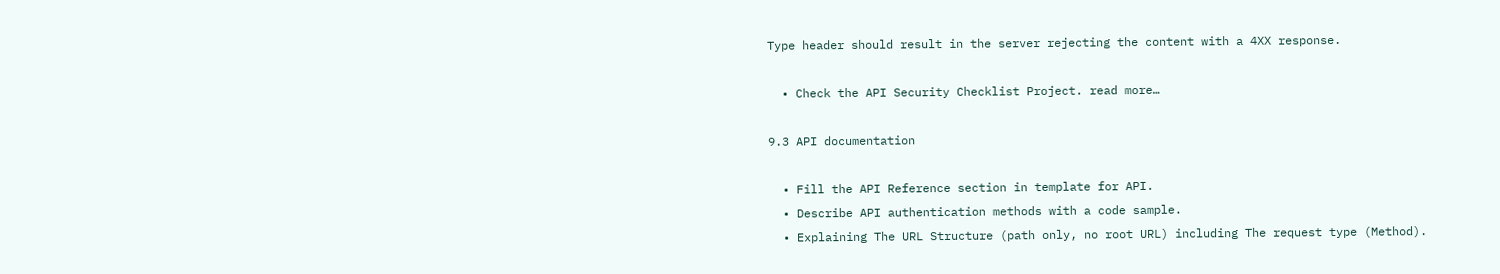Type header should result in the server rejecting the content with a 4XX response.

  • Check the API Security Checklist Project. read more…

9.3 API documentation

  • Fill the API Reference section in template for API.
  • Describe API authentication methods with a code sample.
  • Explaining The URL Structure (path only, no root URL) including The request type (Method).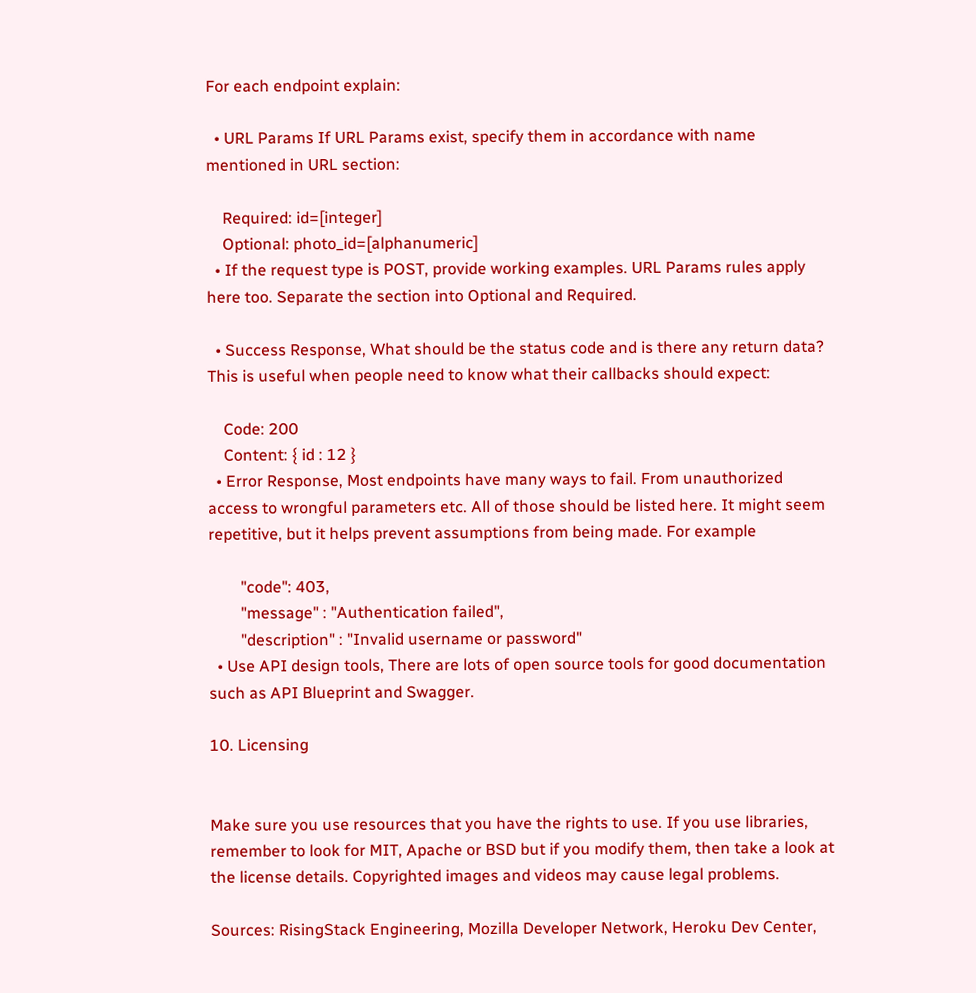For each endpoint explain:

  • URL Params If URL Params exist, specify them in accordance with name mentioned in URL section:

    Required: id=[integer]
    Optional: photo_id=[alphanumeric]
  • If the request type is POST, provide working examples. URL Params rules apply here too. Separate the section into Optional and Required.

  • Success Response, What should be the status code and is there any return data? This is useful when people need to know what their callbacks should expect:

    Code: 200
    Content: { id : 12 }
  • Error Response, Most endpoints have many ways to fail. From unauthorized access to wrongful parameters etc. All of those should be listed here. It might seem repetitive, but it helps prevent assumptions from being made. For example

        "code": 403,
        "message" : "Authentication failed",
        "description" : "Invalid username or password"
  • Use API design tools, There are lots of open source tools for good documentation such as API Blueprint and Swagger.

10. Licensing


Make sure you use resources that you have the rights to use. If you use libraries, remember to look for MIT, Apache or BSD but if you modify them, then take a look at the license details. Copyrighted images and videos may cause legal problems.

Sources: RisingStack Engineering, Mozilla Developer Network, Heroku Dev Center,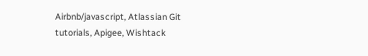Airbnb/javascript, Atlassian Git tutorials, Apigee, Wishtack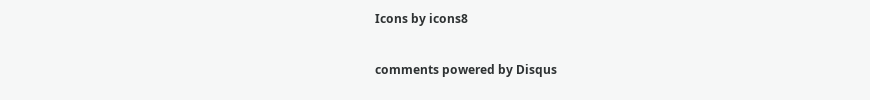Icons by icons8

comments powered by Disqus